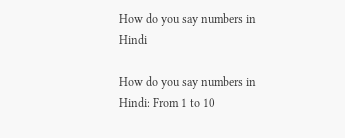How do you say numbers in Hindi

How do you say numbers in Hindi: From 1 to 10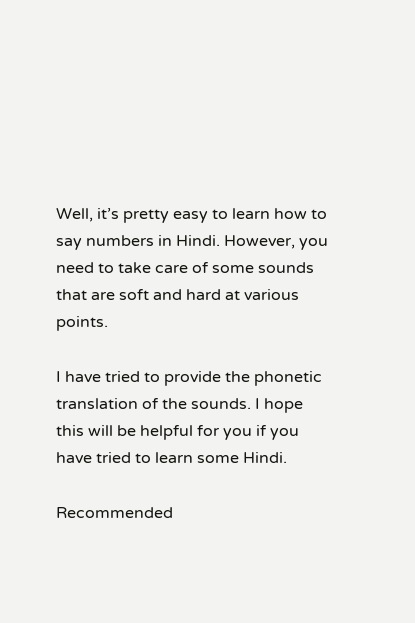Well, it’s pretty easy to learn how to say numbers in Hindi. However, you need to take care of some sounds that are soft and hard at various points.

I have tried to provide the phonetic translation of the sounds. I hope this will be helpful for you if you have tried to learn some Hindi.

Recommended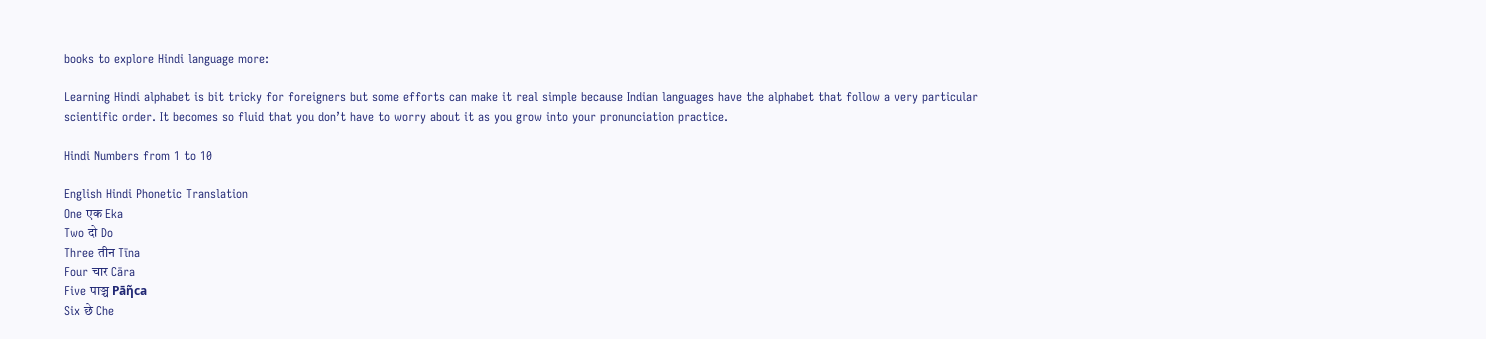books to explore Hindi language more:

Learning Hindi alphabet is bit tricky for foreigners but some efforts can make it real simple because Indian languages have the alphabet that follow a very particular scientific order. It becomes so fluid that you don’t have to worry about it as you grow into your pronunciation practice.

Hindi Numbers from 1 to 10

English Hindi Phonetic Translation
One एक Eka
Two दो Do
Three तीन Tīna
Four चार Cāra
Five पाञ्च Pāῆca
Six छे Che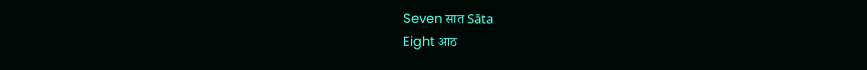Seven सात Sāta
Eight आठ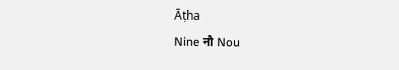Āṭha
Nine नौ Nou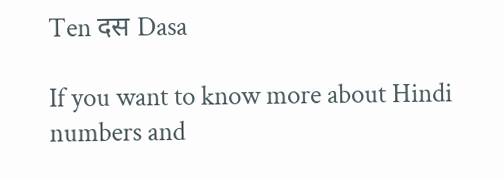Ten दस Dasa

If you want to know more about Hindi numbers and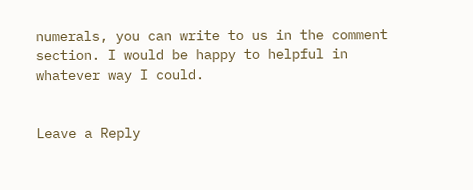numerals, you can write to us in the comment section. I would be happy to helpful in whatever way I could.


Leave a Reply